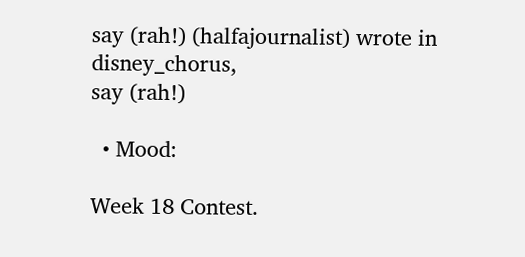say (rah!) (halfajournalist) wrote in disney_chorus,
say (rah!)

  • Mood:

Week 18 Contest.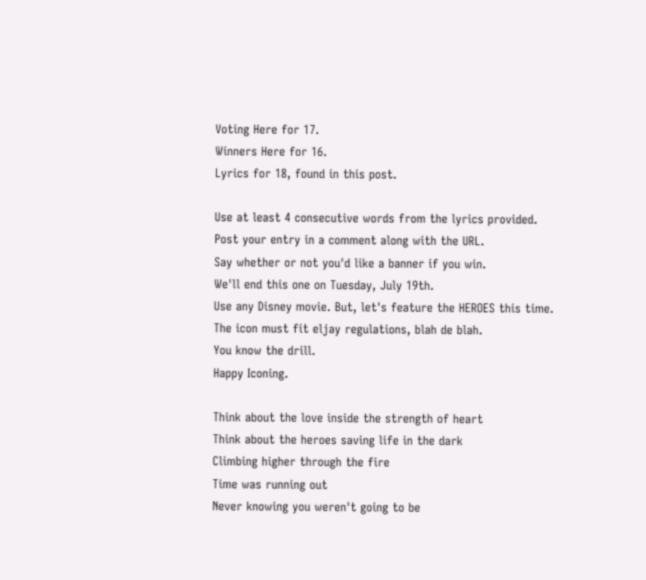Voting Here for 17.
Winners Here for 16.
Lyrics for 18, found in this post.

Use at least 4 consecutive words from the lyrics provided.
Post your entry in a comment along with the URL.
Say whether or not you'd like a banner if you win.
We'll end this one on Tuesday, July 19th.
Use any Disney movie. But, let's feature the HEROES this time.
The icon must fit eljay regulations, blah de blah.
You know the drill.
Happy Iconing.

Think about the love inside the strength of heart
Think about the heroes saving life in the dark
Climbing higher through the fire
Time was running out
Never knowing you weren't going to be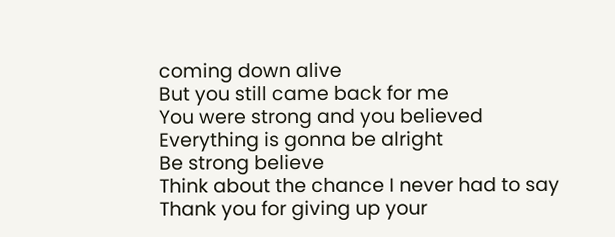coming down alive
But you still came back for me
You were strong and you believed
Everything is gonna be alright
Be strong believe
Think about the chance I never had to say
Thank you for giving up your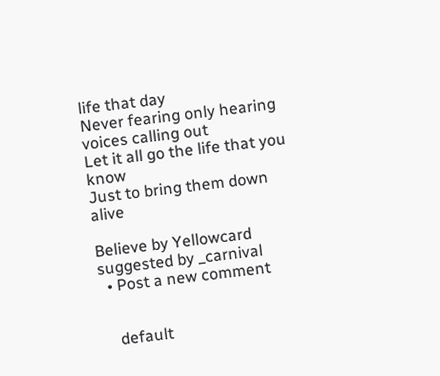life that day
Never fearing only hearing voices calling out
Let it all go the life that you know
Just to bring them down alive

Believe by Yellowcard
suggested by _carnival
  • Post a new comment


    default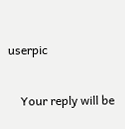userpic

    Your reply will be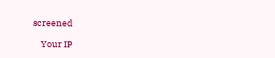screened

    Your IP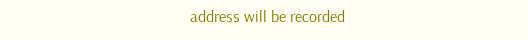address will be recorded